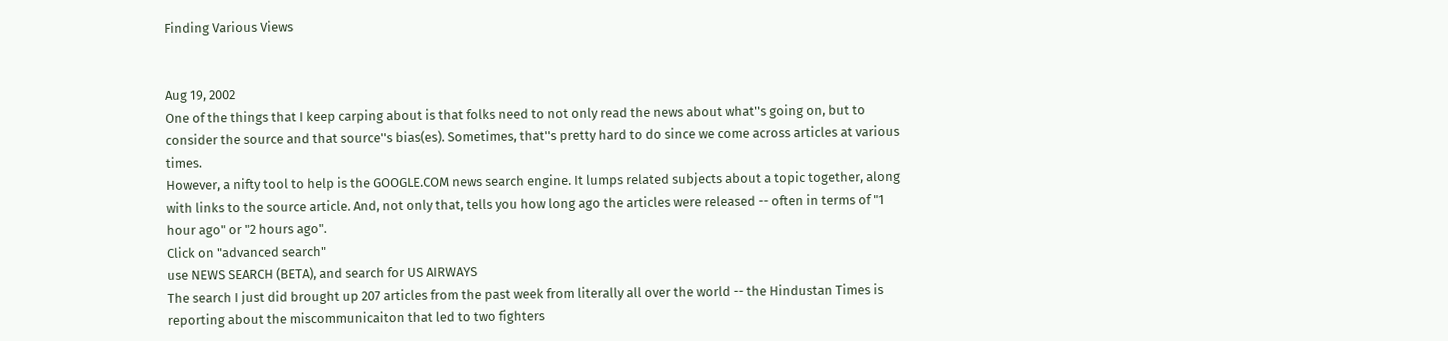Finding Various Views


Aug 19, 2002
One of the things that I keep carping about is that folks need to not only read the news about what''s going on, but to consider the source and that source''s bias(es). Sometimes, that''s pretty hard to do since we come across articles at various times.
However, a nifty tool to help is the GOOGLE.COM news search engine. It lumps related subjects about a topic together, along with links to the source article. And, not only that, tells you how long ago the articles were released -- often in terms of "1 hour ago" or "2 hours ago".
Click on "advanced search"
use NEWS SEARCH (BETA), and search for US AIRWAYS
The search I just did brought up 207 articles from the past week from literally all over the world -- the Hindustan Times is reporting about the miscommunicaiton that led to two fighters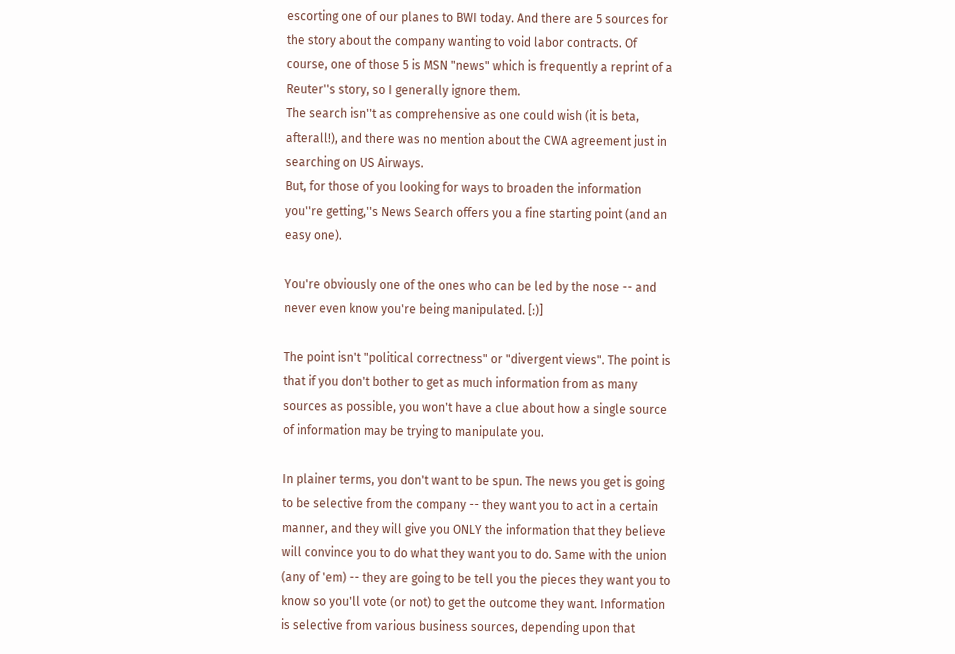escorting one of our planes to BWI today. And there are 5 sources for the story about the company wanting to void labor contracts. Of course, one of those 5 is MSN "news" which is frequently a reprint of a Reuter''s story, so I generally ignore them.
The search isn''t as comprehensive as one could wish (it is beta, afterall!), and there was no mention about the CWA agreement just in searching on US Airways.
But, for those of you looking for ways to broaden the information you''re getting,''s News Search offers you a fine starting point (and an easy one).

You're obviously one of the ones who can be led by the nose -- and never even know you're being manipulated. [:)]

The point isn't "political correctness" or "divergent views". The point is that if you don't bother to get as much information from as many sources as possible, you won't have a clue about how a single source of information may be trying to manipulate you.

In plainer terms, you don't want to be spun. The news you get is going to be selective from the company -- they want you to act in a certain manner, and they will give you ONLY the information that they believe will convince you to do what they want you to do. Same with the union (any of 'em) -- they are going to be tell you the pieces they want you to know so you'll vote (or not) to get the outcome they want. Information is selective from various business sources, depending upon that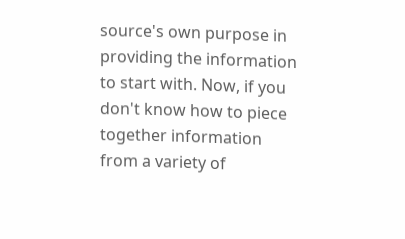source's own purpose in providing the information to start with. Now, if you don't know how to piece together information from a variety of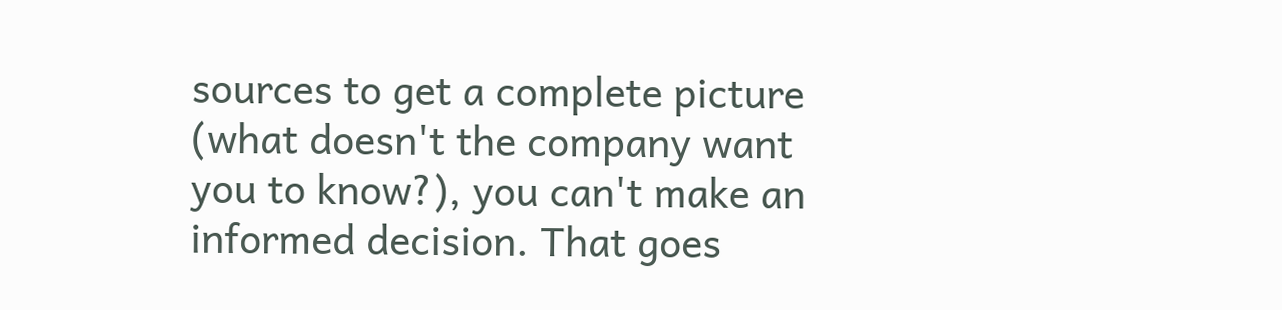sources to get a complete picture (what doesn't the company want you to know?), you can't make an informed decision. That goes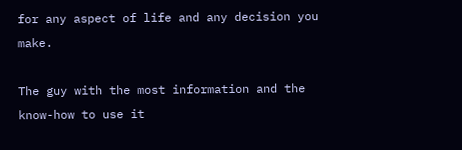for any aspect of life and any decision you make.

The guy with the most information and the know-how to use it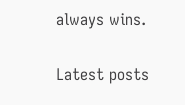always wins.

Latest posts